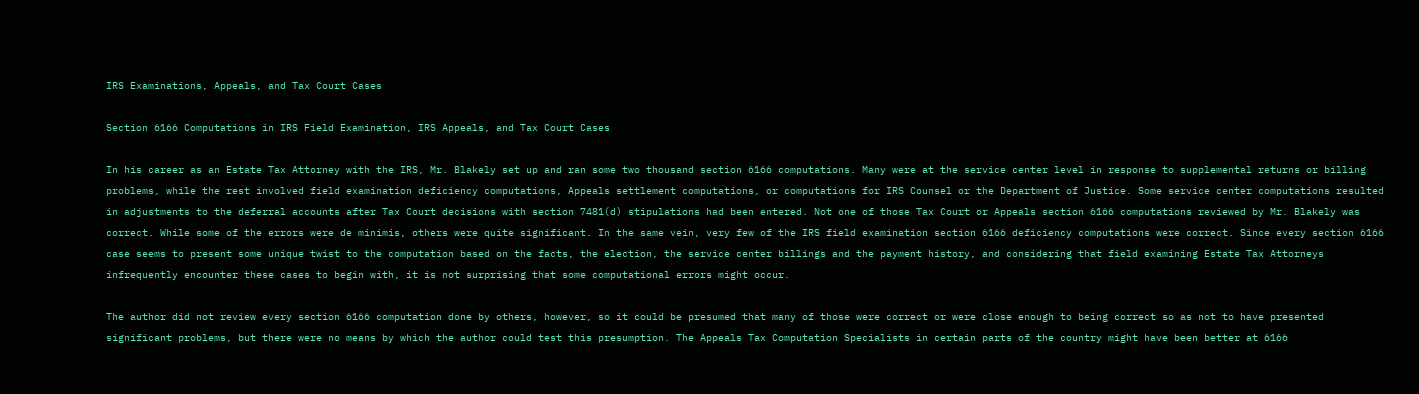IRS Examinations, Appeals, and Tax Court Cases

Section 6166 Computations in IRS Field Examination, IRS Appeals, and Tax Court Cases

In his career as an Estate Tax Attorney with the IRS, Mr. Blakely set up and ran some two thousand section 6166 computations. Many were at the service center level in response to supplemental returns or billing problems, while the rest involved field examination deficiency computations, Appeals settlement computations, or computations for IRS Counsel or the Department of Justice. Some service center computations resulted in adjustments to the deferral accounts after Tax Court decisions with section 7481(d) stipulations had been entered. Not one of those Tax Court or Appeals section 6166 computations reviewed by Mr. Blakely was correct. While some of the errors were de minimis, others were quite significant. In the same vein, very few of the IRS field examination section 6166 deficiency computations were correct. Since every section 6166 case seems to present some unique twist to the computation based on the facts, the election, the service center billings and the payment history, and considering that field examining Estate Tax Attorneys infrequently encounter these cases to begin with, it is not surprising that some computational errors might occur.

The author did not review every section 6166 computation done by others, however, so it could be presumed that many of those were correct or were close enough to being correct so as not to have presented significant problems, but there were no means by which the author could test this presumption. The Appeals Tax Computation Specialists in certain parts of the country might have been better at 6166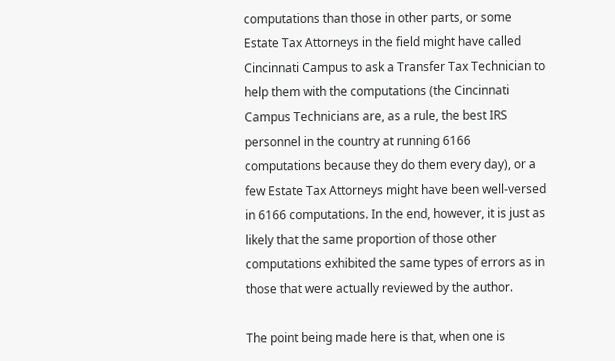computations than those in other parts, or some Estate Tax Attorneys in the field might have called Cincinnati Campus to ask a Transfer Tax Technician to help them with the computations (the Cincinnati Campus Technicians are, as a rule, the best IRS personnel in the country at running 6166 computations because they do them every day), or a few Estate Tax Attorneys might have been well-versed in 6166 computations. In the end, however, it is just as likely that the same proportion of those other computations exhibited the same types of errors as in those that were actually reviewed by the author.

The point being made here is that, when one is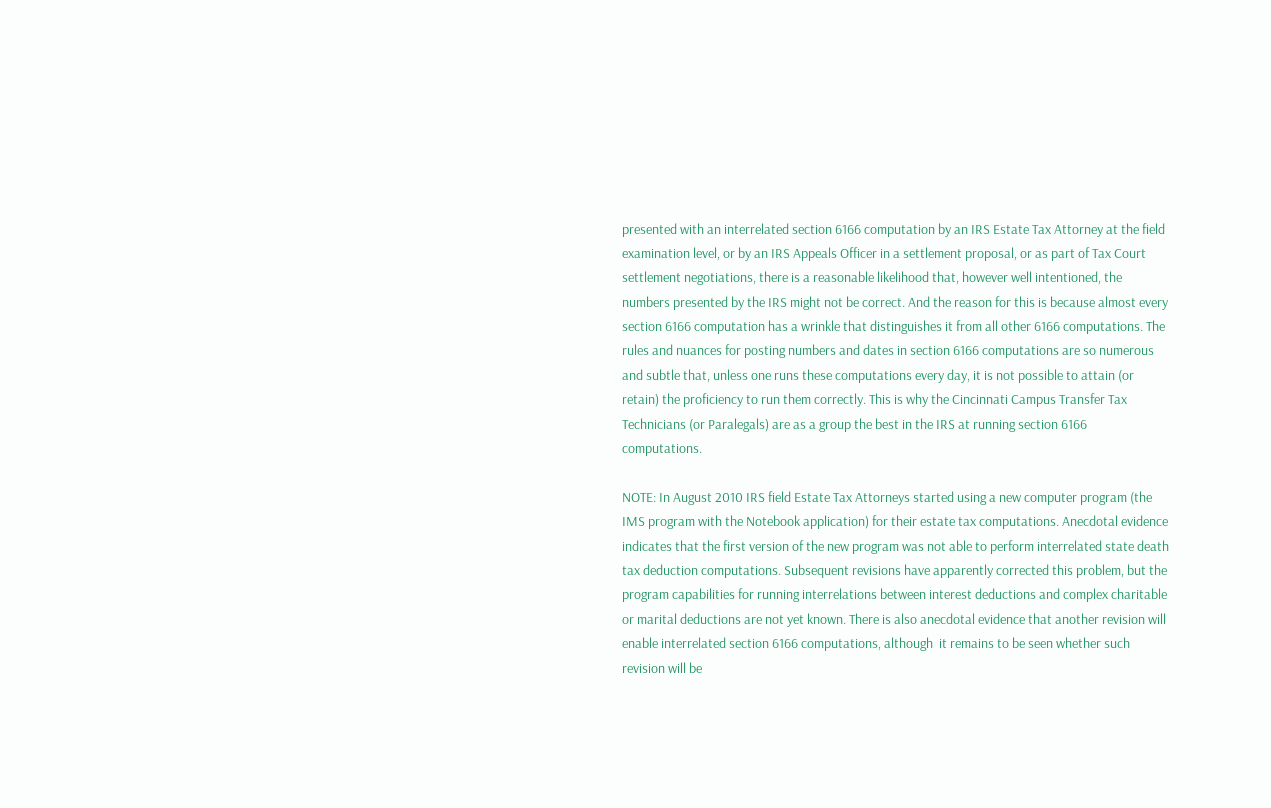presented with an interrelated section 6166 computation by an IRS Estate Tax Attorney at the field examination level, or by an IRS Appeals Officer in a settlement proposal, or as part of Tax Court settlement negotiations, there is a reasonable likelihood that, however well intentioned, the numbers presented by the IRS might not be correct. And the reason for this is because almost every section 6166 computation has a wrinkle that distinguishes it from all other 6166 computations. The rules and nuances for posting numbers and dates in section 6166 computations are so numerous and subtle that, unless one runs these computations every day, it is not possible to attain (or retain) the proficiency to run them correctly. This is why the Cincinnati Campus Transfer Tax Technicians (or Paralegals) are as a group the best in the IRS at running section 6166 computations.

NOTE: In August 2010 IRS field Estate Tax Attorneys started using a new computer program (the IMS program with the Notebook application) for their estate tax computations. Anecdotal evidence indicates that the first version of the new program was not able to perform interrelated state death tax deduction computations. Subsequent revisions have apparently corrected this problem, but the program capabilities for running interrelations between interest deductions and complex charitable or marital deductions are not yet known. There is also anecdotal evidence that another revision will enable interrelated section 6166 computations, although  it remains to be seen whether such revision will be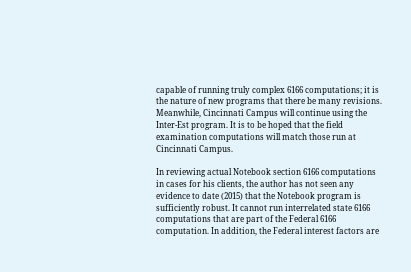capable of running truly complex 6166 computations; it is the nature of new programs that there be many revisions. Meanwhile, Cincinnati Campus will continue using the Inter-Est program. It is to be hoped that the field examination computations will match those run at Cincinnati Campus.

In reviewing actual Notebook section 6166 computations in cases for his clients, the author has not seen any evidence to date (2015) that the Notebook program is sufficiently robust. It cannot run interrelated state 6166 computations that are part of the Federal 6166 computation. In addition, the Federal interest factors are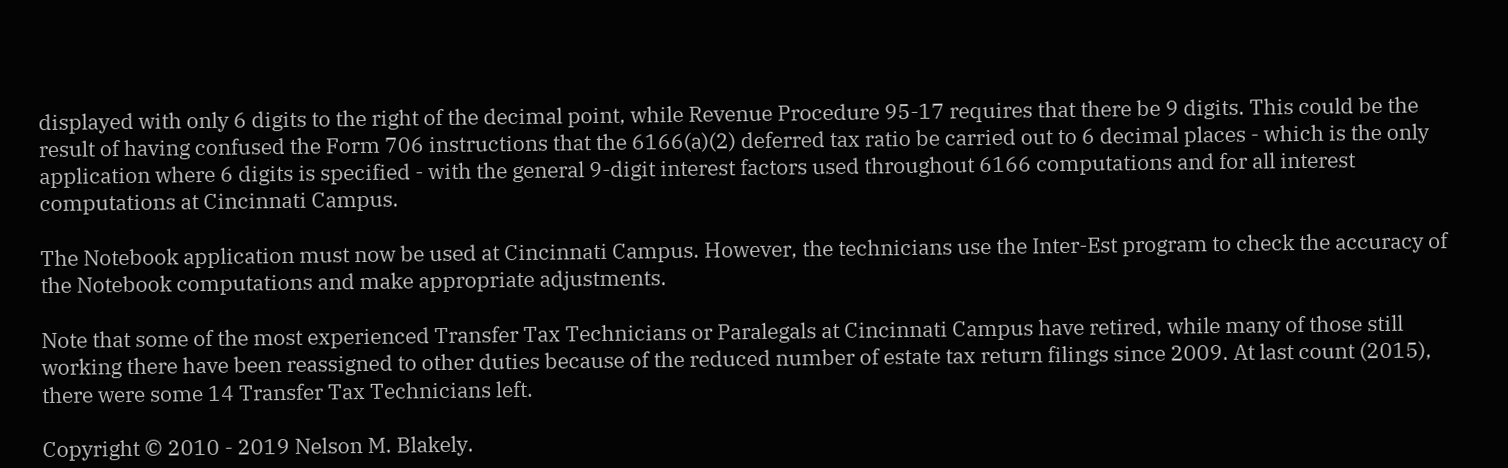displayed with only 6 digits to the right of the decimal point, while Revenue Procedure 95-17 requires that there be 9 digits. This could be the result of having confused the Form 706 instructions that the 6166(a)(2) deferred tax ratio be carried out to 6 decimal places - which is the only application where 6 digits is specified - with the general 9-digit interest factors used throughout 6166 computations and for all interest computations at Cincinnati Campus.

The Notebook application must now be used at Cincinnati Campus. However, the technicians use the Inter-Est program to check the accuracy of the Notebook computations and make appropriate adjustments.

Note that some of the most experienced Transfer Tax Technicians or Paralegals at Cincinnati Campus have retired, while many of those still working there have been reassigned to other duties because of the reduced number of estate tax return filings since 2009. At last count (2015), there were some 14 Transfer Tax Technicians left.

Copyright © 2010 - 2019 Nelson M. Blakely.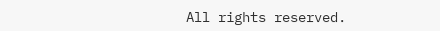All rights reserved.